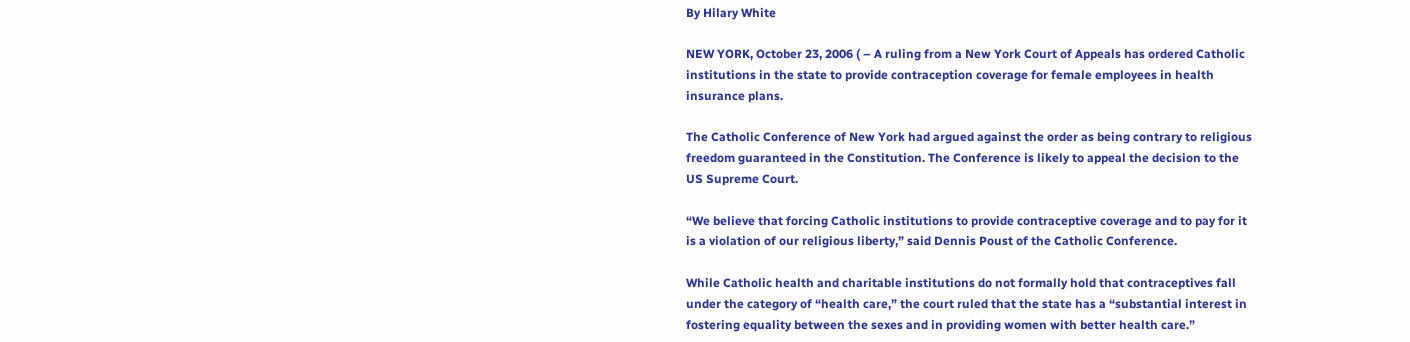By Hilary White

NEW YORK, October 23, 2006 ( – A ruling from a New York Court of Appeals has ordered Catholic institutions in the state to provide contraception coverage for female employees in health insurance plans.

The Catholic Conference of New York had argued against the order as being contrary to religious freedom guaranteed in the Constitution. The Conference is likely to appeal the decision to the US Supreme Court.

“We believe that forcing Catholic institutions to provide contraceptive coverage and to pay for it is a violation of our religious liberty,” said Dennis Poust of the Catholic Conference.

While Catholic health and charitable institutions do not formally hold that contraceptives fall under the category of “health care,” the court ruled that the state has a “substantial interest in fostering equality between the sexes and in providing women with better health care.”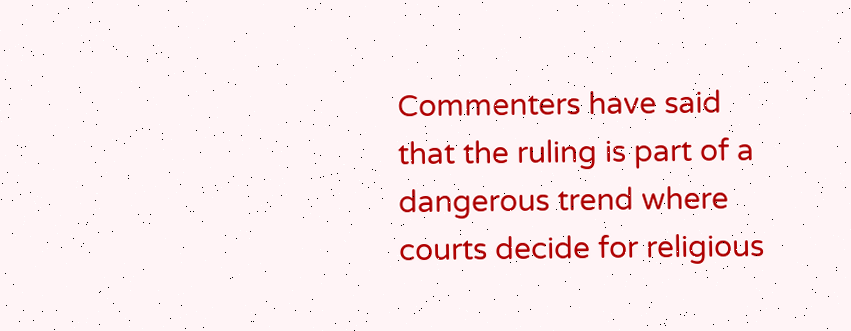Commenters have said that the ruling is part of a dangerous trend where courts decide for religious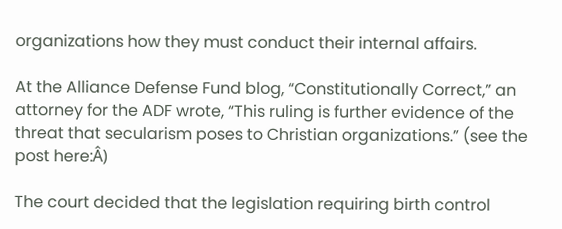organizations how they must conduct their internal affairs.

At the Alliance Defense Fund blog, “Constitutionally Correct,” an attorney for the ADF wrote, “This ruling is further evidence of the threat that secularism poses to Christian organizations.” (see the post here:Â)

The court decided that the legislation requiring birth control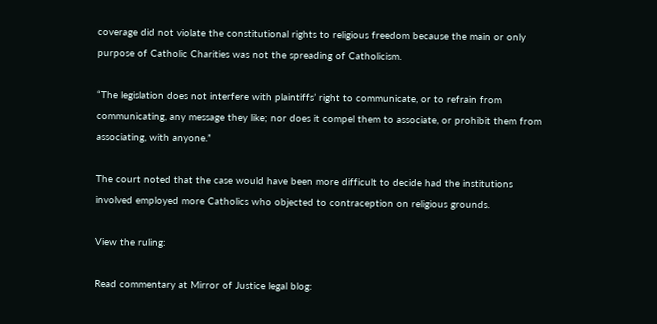coverage did not violate the constitutional rights to religious freedom because the main or only purpose of Catholic Charities was not the spreading of Catholicism.

“The legislation does not interfere with plaintiffs’ right to communicate, or to refrain from communicating, any message they like; nor does it compel them to associate, or prohibit them from associating, with anyone.”

The court noted that the case would have been more difficult to decide had the institutions involved employed more Catholics who objected to contraception on religious grounds.

View the ruling:

Read commentary at Mirror of Justice legal blog: